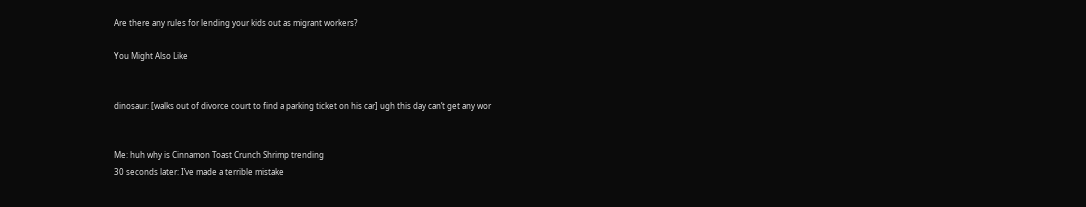Are there any rules for lending your kids out as migrant workers?

You Might Also Like


dinosaur: [walks out of divorce court to find a parking ticket on his car] ugh this day can’t get any wor


Me: huh why is Cinnamon Toast Crunch Shrimp trending
30 seconds later: I’ve made a terrible mistake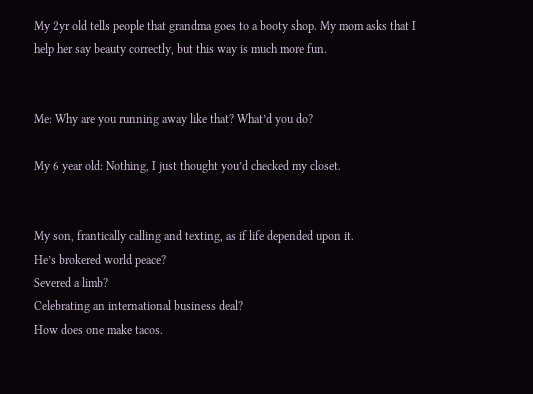My 2yr old tells people that grandma goes to a booty shop. My mom asks that I help her say beauty correctly, but this way is much more fun.


Me: Why are you running away like that? What’d you do?

My 6 year old: Nothing, I just thought you’d checked my closet.


My son, frantically calling and texting, as if life depended upon it.
He’s brokered world peace?
Severed a limb?
Celebrating an international business deal?
How does one make tacos.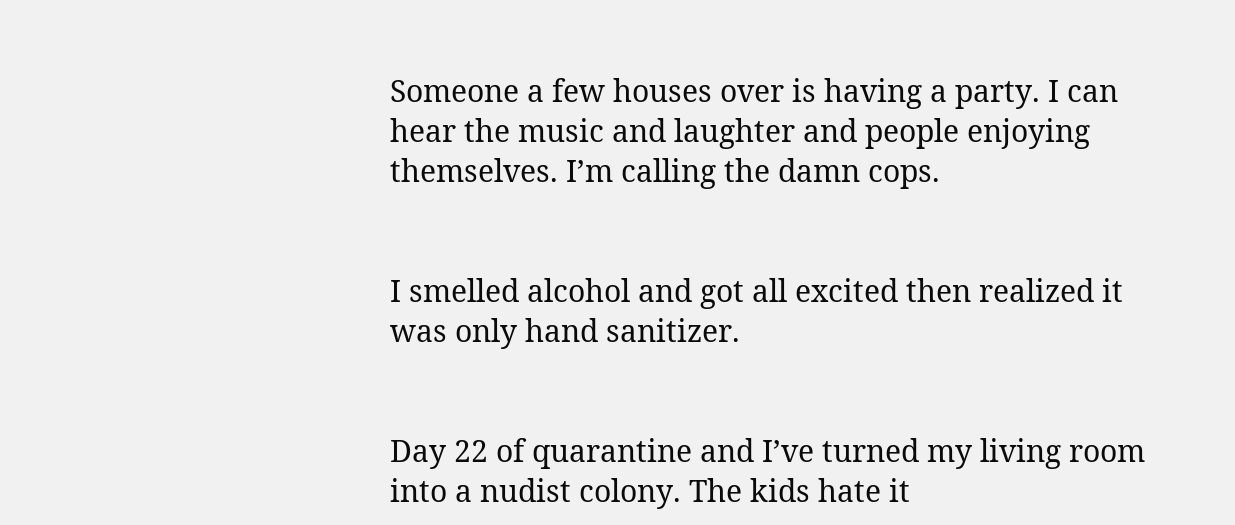Someone a few houses over is having a party. I can hear the music and laughter and people enjoying themselves. I’m calling the damn cops.


I smelled alcohol and got all excited then realized it was only hand sanitizer.


Day 22 of quarantine and I’ve turned my living room into a nudist colony. The kids hate it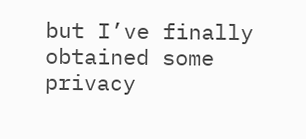but I’ve finally obtained some privacy